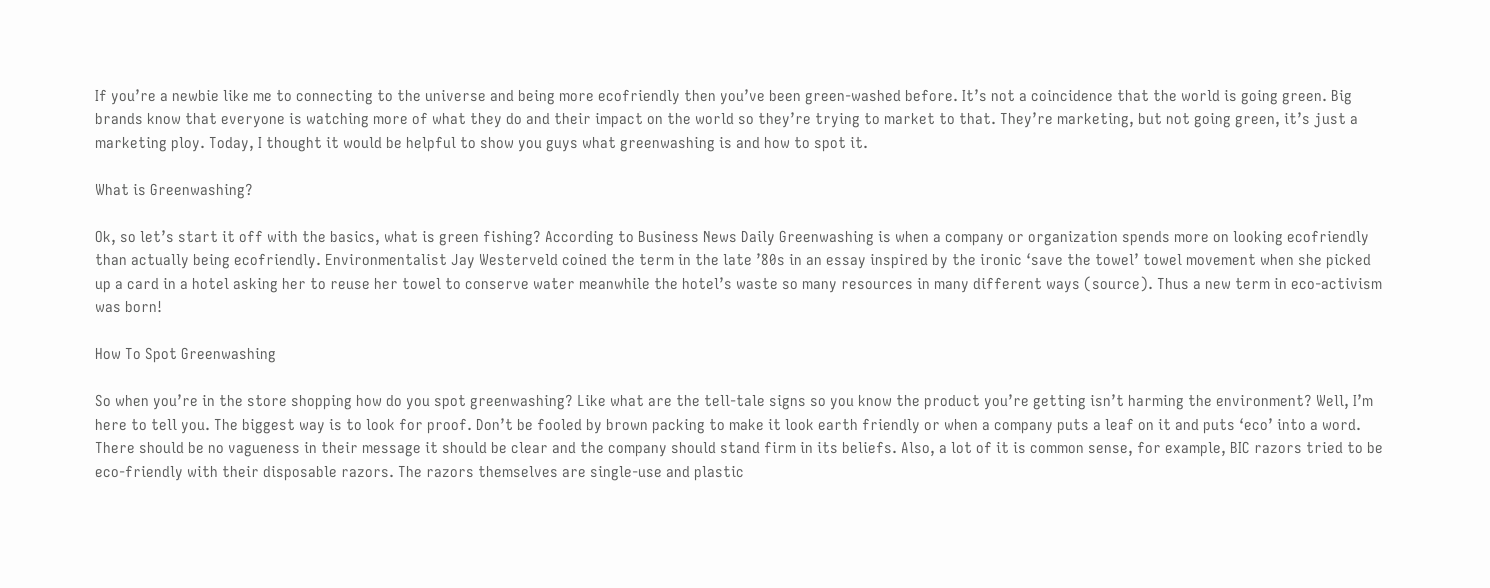If you’re a newbie like me to connecting to the universe and being more ecofriendly then you’ve been green-washed before. It’s not a coincidence that the world is going green. Big brands know that everyone is watching more of what they do and their impact on the world so they’re trying to market to that. They’re marketing, but not going green, it’s just a marketing ploy. Today, I thought it would be helpful to show you guys what greenwashing is and how to spot it.

What is Greenwashing?

Ok, so let’s start it off with the basics, what is green fishing? According to Business News Daily Greenwashing is when a company or organization spends more on looking ecofriendly than actually being ecofriendly. Environmentalist Jay Westerveld coined the term in the late ’80s in an essay inspired by the ironic ‘save the towel’ towel movement when she picked up a card in a hotel asking her to reuse her towel to conserve water meanwhile the hotel’s waste so many resources in many different ways (source). Thus a new term in eco-activism was born!

How To Spot Greenwashing

So when you’re in the store shopping how do you spot greenwashing? Like what are the tell-tale signs so you know the product you’re getting isn’t harming the environment? Well, I’m here to tell you. The biggest way is to look for proof. Don’t be fooled by brown packing to make it look earth friendly or when a company puts a leaf on it and puts ‘eco’ into a word. There should be no vagueness in their message it should be clear and the company should stand firm in its beliefs. Also, a lot of it is common sense, for example, BIC razors tried to be eco-friendly with their disposable razors. The razors themselves are single-use and plastic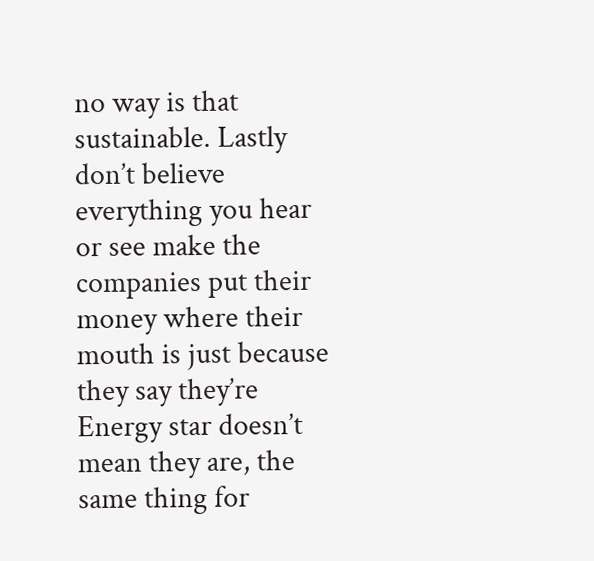no way is that sustainable. Lastly don’t believe everything you hear or see make the companies put their money where their mouth is just because they say they’re Energy star doesn’t mean they are, the same thing for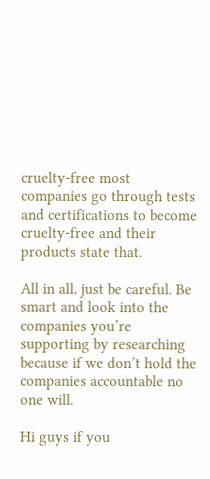cruelty-free most companies go through tests and certifications to become cruelty-free and their products state that.

All in all, just be careful. Be smart and look into the companies you’re supporting by researching because if we don’t hold the companies accountable no one will.

Hi guys if you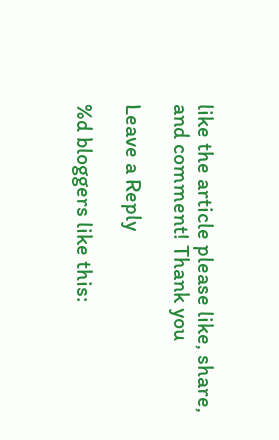like the article please like, share, and comment! Thank you

Leave a Reply

%d bloggers like this: